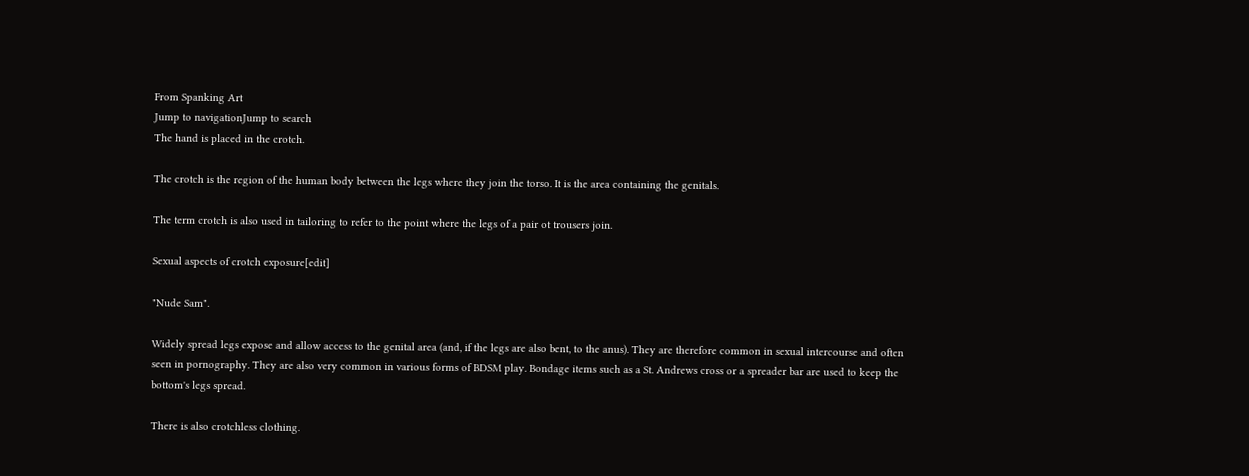From Spanking Art
Jump to navigationJump to search
The hand is placed in the crotch.

The crotch is the region of the human body between the legs where they join the torso. It is the area containing the genitals.

The term crotch is also used in tailoring to refer to the point where the legs of a pair ot trousers join.

Sexual aspects of crotch exposure[edit]

"Nude Sam".

Widely spread legs expose and allow access to the genital area (and, if the legs are also bent, to the anus). They are therefore common in sexual intercourse and often seen in pornography. They are also very common in various forms of BDSM play. Bondage items such as a St. Andrews cross or a spreader bar are used to keep the bottom's legs spread.

There is also crotchless clothing.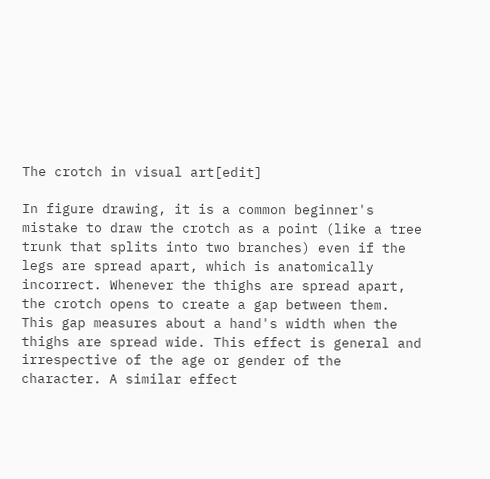The crotch in visual art[edit]

In figure drawing, it is a common beginner's mistake to draw the crotch as a point (like a tree trunk that splits into two branches) even if the legs are spread apart, which is anatomically incorrect. Whenever the thighs are spread apart, the crotch opens to create a gap between them. This gap measures about a hand's width when the thighs are spread wide. This effect is general and irrespective of the age or gender of the character. A similar effect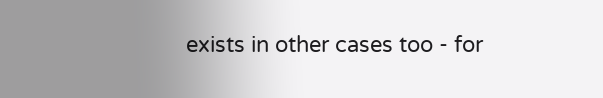exists in other cases too - for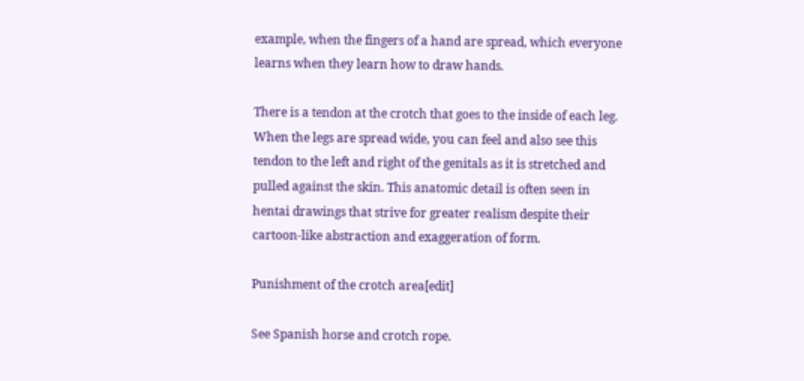example, when the fingers of a hand are spread, which everyone learns when they learn how to draw hands.

There is a tendon at the crotch that goes to the inside of each leg. When the legs are spread wide, you can feel and also see this tendon to the left and right of the genitals as it is stretched and pulled against the skin. This anatomic detail is often seen in hentai drawings that strive for greater realism despite their cartoon-like abstraction and exaggeration of form.

Punishment of the crotch area[edit]

See Spanish horse and crotch rope.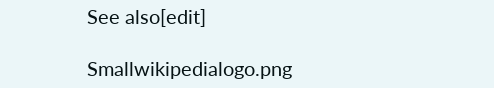See also[edit]

Smallwikipedialogo.png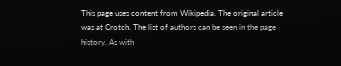This page uses content from Wikipedia. The original article was at Crotch. The list of authors can be seen in the page history. As with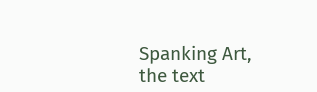Spanking Art, the text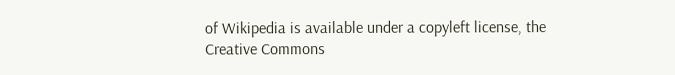of Wikipedia is available under a copyleft license, the Creative Commons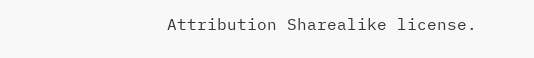Attribution Sharealike license.